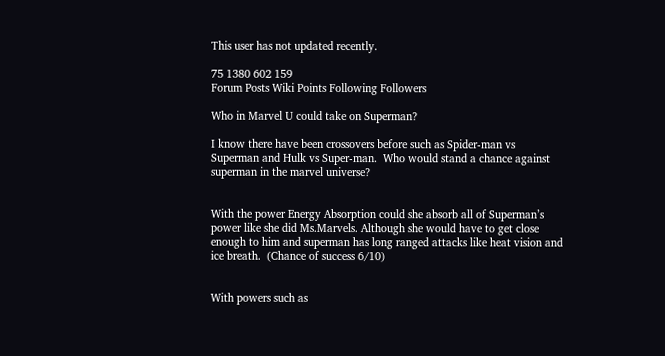This user has not updated recently.

75 1380 602 159
Forum Posts Wiki Points Following Followers

Who in Marvel U could take on Superman?

I know there have been crossovers before such as Spider-man vs Superman and Hulk vs Super-man.  Who would stand a chance against superman in the marvel universe?


With the power Energy Absorption could she absorb all of Superman’s power like she did Ms.Marvels. Although she would have to get close enough to him and superman has long ranged attacks like heat vision and ice breath.  (Chance of success 6/10)


With powers such as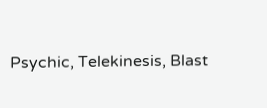Psychic, Telekinesis, Blast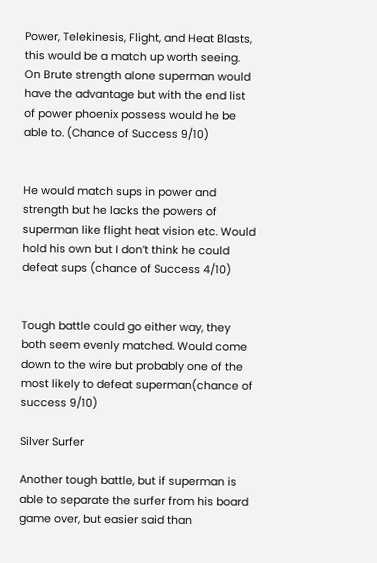Power, Telekinesis, Flight, and Heat Blasts, this would be a match up worth seeing. On Brute strength alone superman would have the advantage but with the end list of power phoenix possess would he be able to. (Chance of Success 9/10)


He would match sups in power and strength but he lacks the powers of superman like flight heat vision etc. Would hold his own but I don’t think he could defeat sups (chance of Success 4/10)


Tough battle could go either way, they both seem evenly matched. Would come down to the wire but probably one of the most likely to defeat superman(chance of success 9/10)

Silver Surfer

Another tough battle, but if superman is able to separate the surfer from his board game over, but easier said than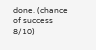done. (chance of success 8/10)